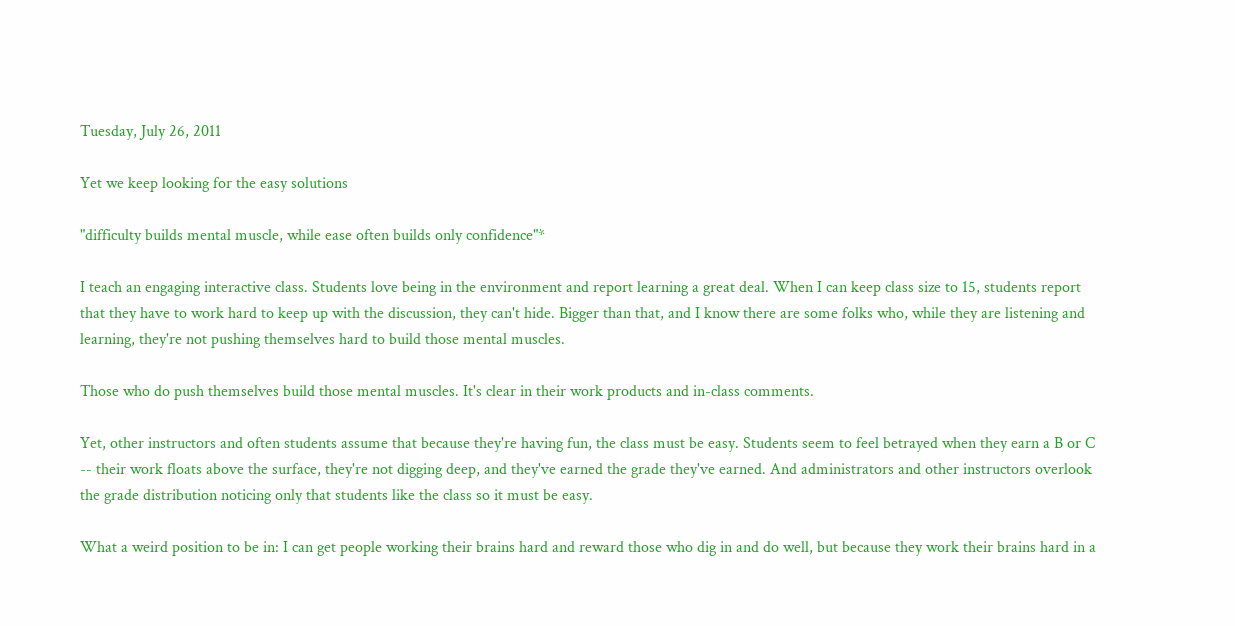Tuesday, July 26, 2011

Yet we keep looking for the easy solutions

"difficulty builds mental muscle, while ease often builds only confidence"*

I teach an engaging interactive class. Students love being in the environment and report learning a great deal. When I can keep class size to 15, students report that they have to work hard to keep up with the discussion, they can't hide. Bigger than that, and I know there are some folks who, while they are listening and learning, they're not pushing themselves hard to build those mental muscles.

Those who do push themselves build those mental muscles. It's clear in their work products and in-class comments.

Yet, other instructors and often students assume that because they're having fun, the class must be easy. Students seem to feel betrayed when they earn a B or C -- their work floats above the surface, they're not digging deep, and they've earned the grade they've earned. And administrators and other instructors overlook the grade distribution noticing only that students like the class so it must be easy.

What a weird position to be in: I can get people working their brains hard and reward those who dig in and do well, but because they work their brains hard in a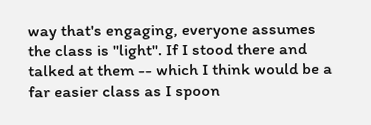way that's engaging, everyone assumes the class is "light". If I stood there and talked at them -- which I think would be a far easier class as I spoon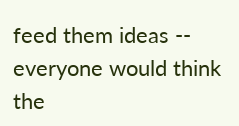feed them ideas -- everyone would think the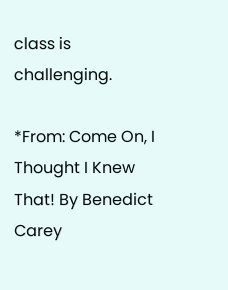class is challenging.

*From: Come On, I Thought I Knew That! By Benedict Carey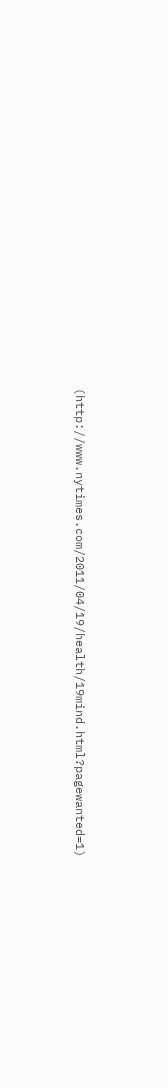(http://www.nytimes.com/2011/04/19/health/19mind.html?pagewanted=1)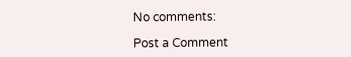No comments:

Post a Comment